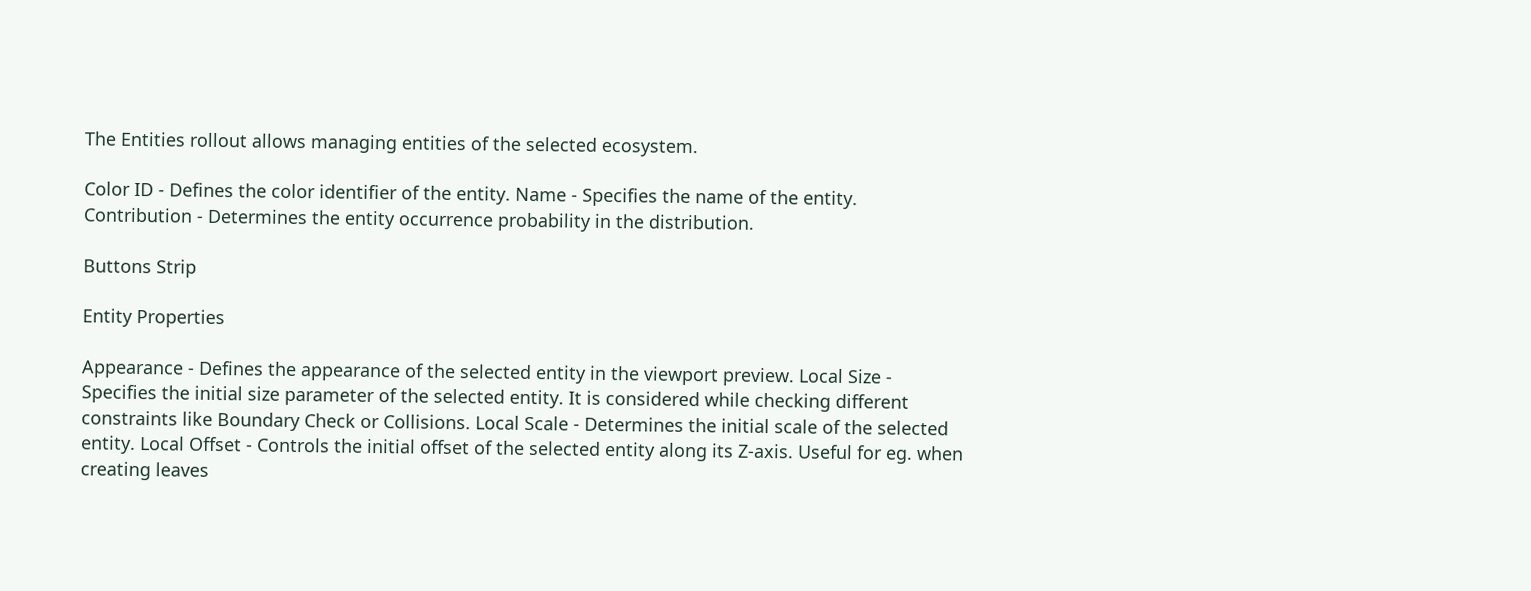The Entities rollout allows managing entities of the selected ecosystem.

Color ID - Defines the color identifier of the entity. Name - Specifies the name of the entity. Contribution - Determines the entity occurrence probability in the distribution.

Buttons Strip

Entity Properties

Appearance - Defines the appearance of the selected entity in the viewport preview. Local Size - Specifies the initial size parameter of the selected entity. It is considered while checking different constraints like Boundary Check or Collisions. Local Scale - Determines the initial scale of the selected entity. Local Offset - Controls the initial offset of the selected entity along its Z-axis. Useful for eg. when creating leaves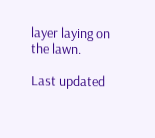layer laying on the lawn.

Last updated